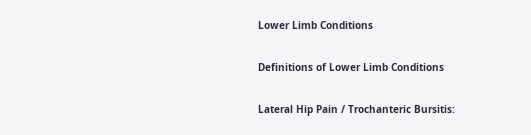Lower Limb Conditions

Definitions of Lower Limb Conditions

Lateral Hip Pain / Trochanteric Bursitis: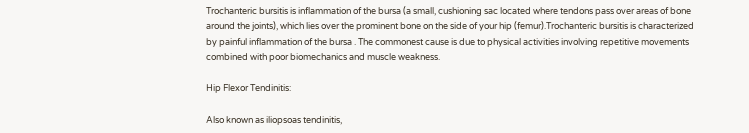Trochanteric bursitis is inflammation of the bursa (a small, cushioning sac located where tendons pass over areas of bone around the joints), which lies over the prominent bone on the side of your hip (femur).Trochanteric bursitis is characterized by painful inflammation of the bursa . The commonest cause is due to physical activities involving repetitive movements combined with poor biomechanics and muscle weakness.

Hip Flexor Tendinitis:

Also known as iliopsoas tendinitis,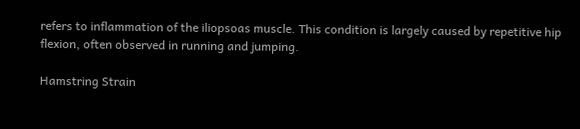refers to inflammation of the iliopsoas muscle. This condition is largely caused by repetitive hip flexion, often observed in running and jumping.

Hamstring Strain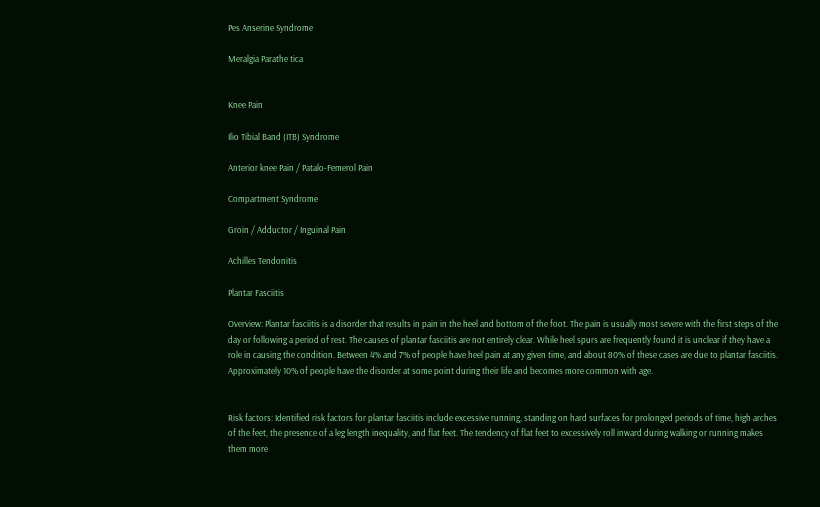Pes Anserine Syndrome

Meralgia Parathe tica


Knee Pain

Ilio Tibial Band (ITB) Syndrome

Anterior knee Pain / Patalo-Femerol Pain

Compartment Syndrome

Groin / Adductor / Inguinal Pain

Achilles Tendonitis

Plantar Fasciitis

Overview: Plantar fasciitis is a disorder that results in pain in the heel and bottom of the foot. The pain is usually most severe with the first steps of the day or following a period of rest. The causes of plantar fasciitis are not entirely clear. While heel spurs are frequently found it is unclear if they have a role in causing the condition. Between 4% and 7% of people have heel pain at any given time, and about 80% of these cases are due to plantar fasciitis. Approximately 10% of people have the disorder at some point during their life and becomes more common with age.


Risk factors: Identified risk factors for plantar fasciitis include excessive running, standing on hard surfaces for prolonged periods of time, high arches of the feet, the presence of a leg length inequality, and flat feet. The tendency of flat feet to excessively roll inward during walking or running makes them more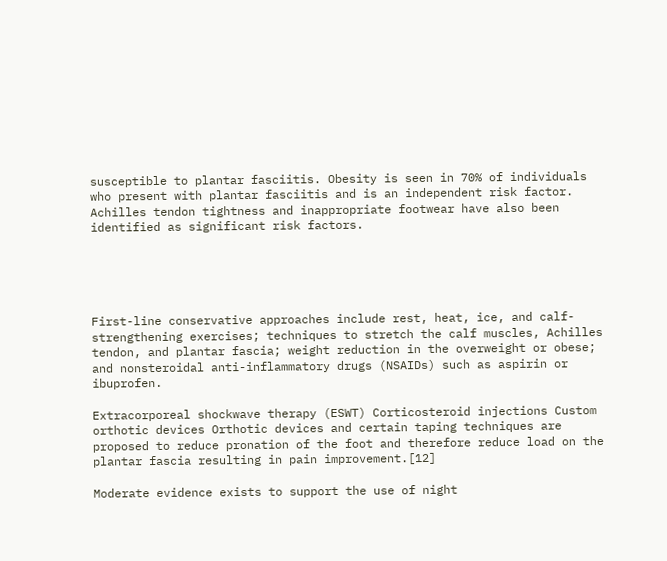susceptible to plantar fasciitis. Obesity is seen in 70% of individuals who present with plantar fasciitis and is an independent risk factor. Achilles tendon tightness and inappropriate footwear have also been identified as significant risk factors.





First-line conservative approaches include rest, heat, ice, and calf-strengthening exercises; techniques to stretch the calf muscles, Achilles tendon, and plantar fascia; weight reduction in the overweight or obese; and nonsteroidal anti-inflammatory drugs (NSAIDs) such as aspirin or ibuprofen.

Extracorporeal shockwave therapy (ESWT) Corticosteroid injections Custom orthotic devices Orthotic devices and certain taping techniques are proposed to reduce pronation of the foot and therefore reduce load on the plantar fascia resulting in pain improvement.[12]

Moderate evidence exists to support the use of night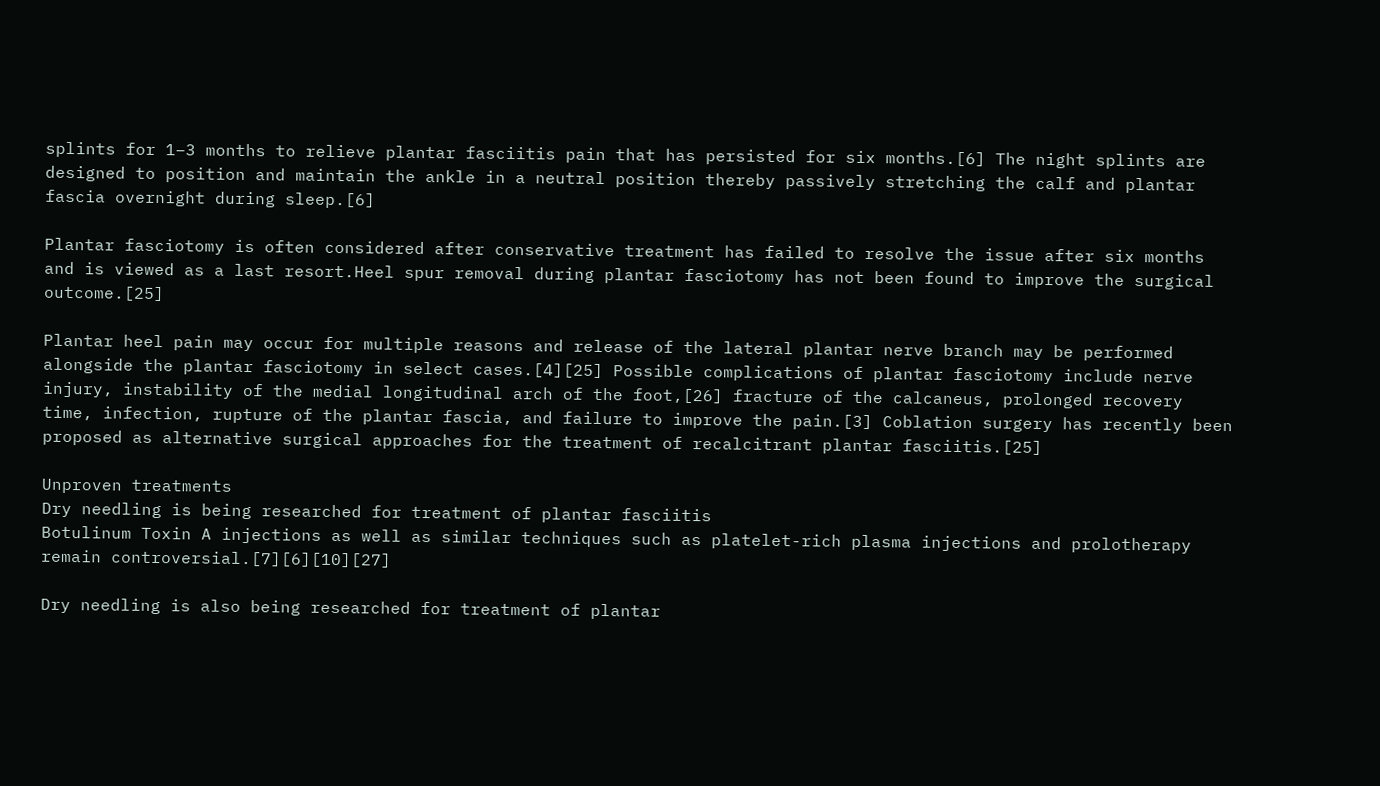splints for 1–3 months to relieve plantar fasciitis pain that has persisted for six months.[6] The night splints are designed to position and maintain the ankle in a neutral position thereby passively stretching the calf and plantar fascia overnight during sleep.[6]

Plantar fasciotomy is often considered after conservative treatment has failed to resolve the issue after six months and is viewed as a last resort.Heel spur removal during plantar fasciotomy has not been found to improve the surgical outcome.[25]

Plantar heel pain may occur for multiple reasons and release of the lateral plantar nerve branch may be performed alongside the plantar fasciotomy in select cases.[4][25] Possible complications of plantar fasciotomy include nerve injury, instability of the medial longitudinal arch of the foot,[26] fracture of the calcaneus, prolonged recovery time, infection, rupture of the plantar fascia, and failure to improve the pain.[3] Coblation surgery has recently been proposed as alternative surgical approaches for the treatment of recalcitrant plantar fasciitis.[25]

Unproven treatments
Dry needling is being researched for treatment of plantar fasciitis
Botulinum Toxin A injections as well as similar techniques such as platelet-rich plasma injections and prolotherapy remain controversial.[7][6][10][27]

Dry needling is also being researched for treatment of plantar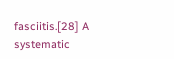fasciitis.[28] A systematic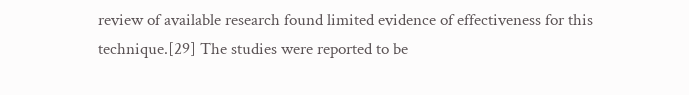review of available research found limited evidence of effectiveness for this technique.[29] The studies were reported to be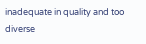inadequate in quality and too diverse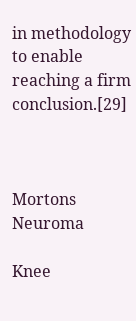in methodology to enable reaching a firm conclusion.[29]



Mortons Neuroma

Knee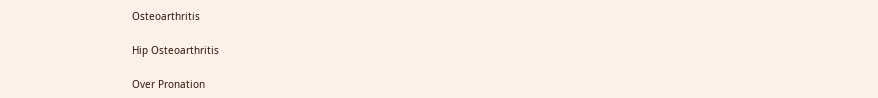Osteoarthritis

Hip Osteoarthritis

Over Pronation